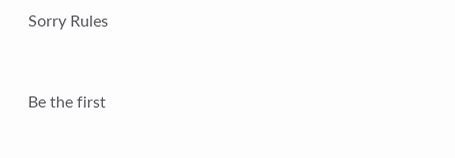Sorry Rules


Be the first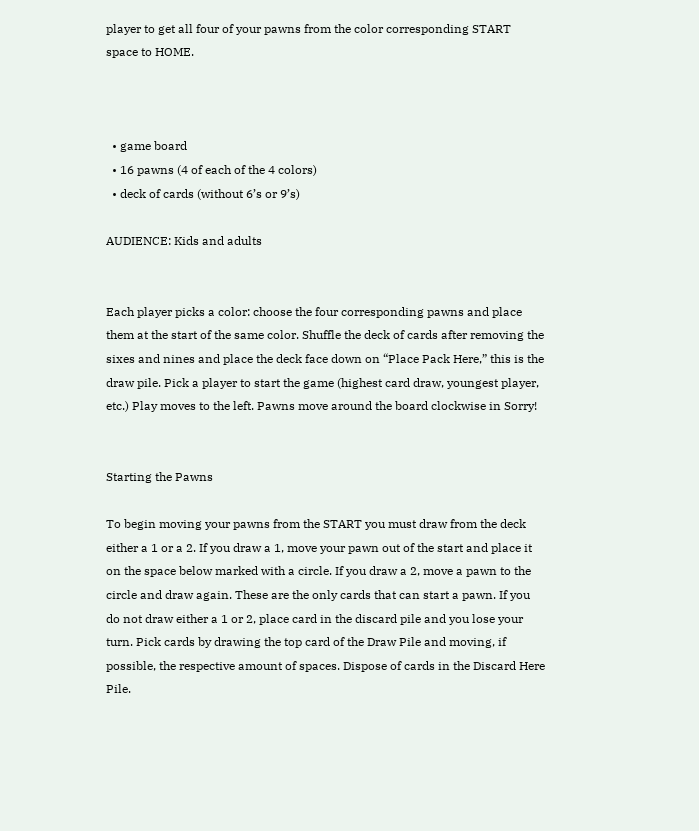player to get all four of your pawns from the color corresponding START space to HOME.



  • game board
  • 16 pawns (4 of each of the 4 colors)
  • deck of cards (without 6’s or 9’s)

AUDIENCE: Kids and adults


Each player picks a color: choose the four corresponding pawns and place them at the start of the same color. Shuffle the deck of cards after removing the sixes and nines and place the deck face down on “Place Pack Here,” this is the draw pile. Pick a player to start the game (highest card draw, youngest player, etc.) Play moves to the left. Pawns move around the board clockwise in Sorry!


Starting the Pawns

To begin moving your pawns from the START you must draw from the deck either a 1 or a 2. If you draw a 1, move your pawn out of the start and place it on the space below marked with a circle. If you draw a 2, move a pawn to the circle and draw again. These are the only cards that can start a pawn. If you do not draw either a 1 or 2, place card in the discard pile and you lose your turn. Pick cards by drawing the top card of the Draw Pile and moving, if possible, the respective amount of spaces. Dispose of cards in the Discard Here Pile.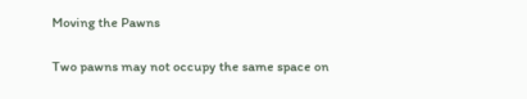Moving the Pawns

Two pawns may not occupy the same space on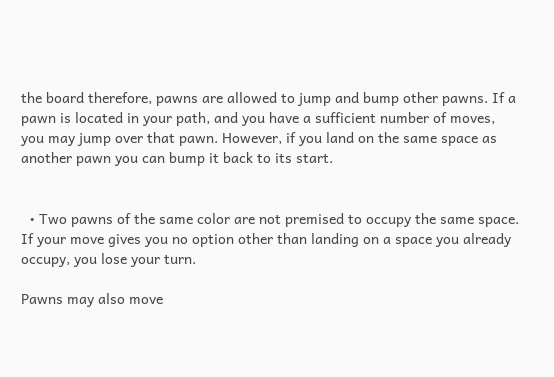the board therefore, pawns are allowed to jump and bump other pawns. If a pawn is located in your path, and you have a sufficient number of moves, you may jump over that pawn. However, if you land on the same space as another pawn you can bump it back to its start.


  • Two pawns of the same color are not premised to occupy the same space. If your move gives you no option other than landing on a space you already occupy, you lose your turn.

Pawns may also move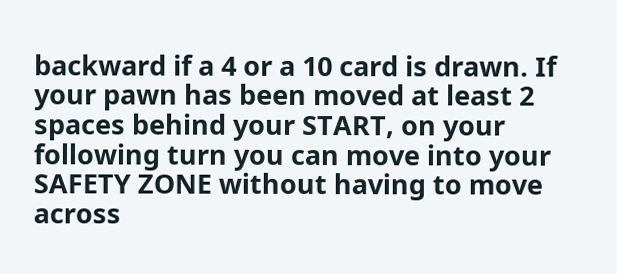backward if a 4 or a 10 card is drawn. If your pawn has been moved at least 2 spaces behind your START, on your following turn you can move into your SAFETY ZONE without having to move across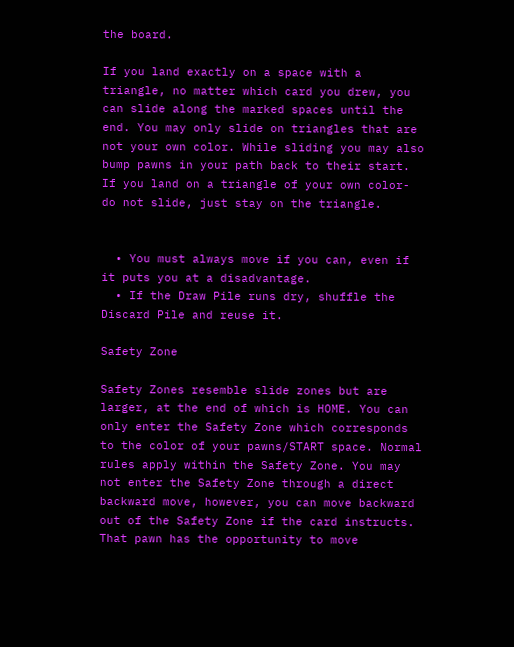the board.

If you land exactly on a space with a triangle, no matter which card you drew, you can slide along the marked spaces until the end. You may only slide on triangles that are not your own color. While sliding you may also bump pawns in your path back to their start. If you land on a triangle of your own color- do not slide, just stay on the triangle.


  • You must always move if you can, even if it puts you at a disadvantage.
  • If the Draw Pile runs dry, shuffle the Discard Pile and reuse it.

Safety Zone

Safety Zones resemble slide zones but are larger, at the end of which is HOME. You can only enter the Safety Zone which corresponds to the color of your pawns/START space. Normal rules apply within the Safety Zone. You may not enter the Safety Zone through a direct backward move, however, you can move backward out of the Safety Zone if the card instructs. That pawn has the opportunity to move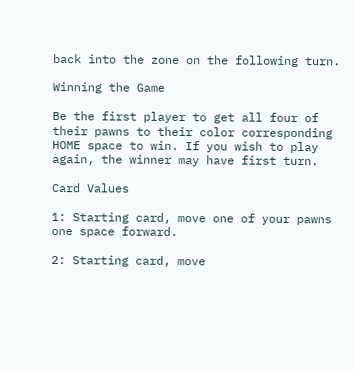back into the zone on the following turn.

Winning the Game

Be the first player to get all four of their pawns to their color corresponding HOME space to win. If you wish to play again, the winner may have first turn.

Card Values

1: Starting card, move one of your pawns one space forward.

2: Starting card, move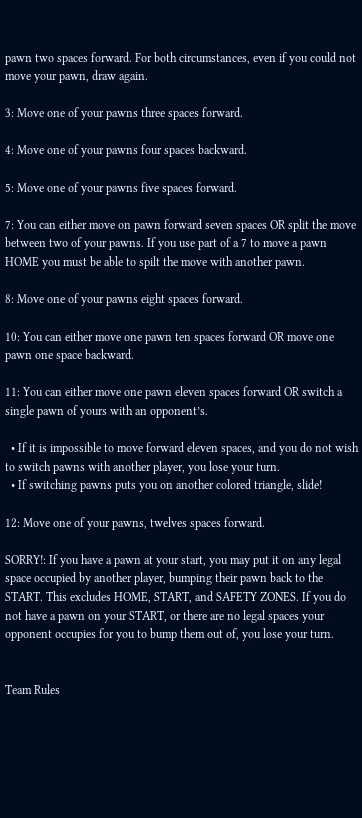pawn two spaces forward. For both circumstances, even if you could not move your pawn, draw again.

3: Move one of your pawns three spaces forward.

4: Move one of your pawns four spaces backward.

5: Move one of your pawns five spaces forward.

7: You can either move on pawn forward seven spaces OR split the move between two of your pawns. If you use part of a 7 to move a pawn HOME you must be able to spilt the move with another pawn.

8: Move one of your pawns eight spaces forward.

10: You can either move one pawn ten spaces forward OR move one pawn one space backward.

11: You can either move one pawn eleven spaces forward OR switch a single pawn of yours with an opponent’s.

  • If it is impossible to move forward eleven spaces, and you do not wish to switch pawns with another player, you lose your turn.
  • If switching pawns puts you on another colored triangle, slide!

12: Move one of your pawns, twelves spaces forward.

SORRY!: If you have a pawn at your start, you may put it on any legal space occupied by another player, bumping their pawn back to the START. This excludes HOME, START, and SAFETY ZONES. If you do not have a pawn on your START, or there are no legal spaces your opponent occupies for you to bump them out of, you lose your turn.


Team Rules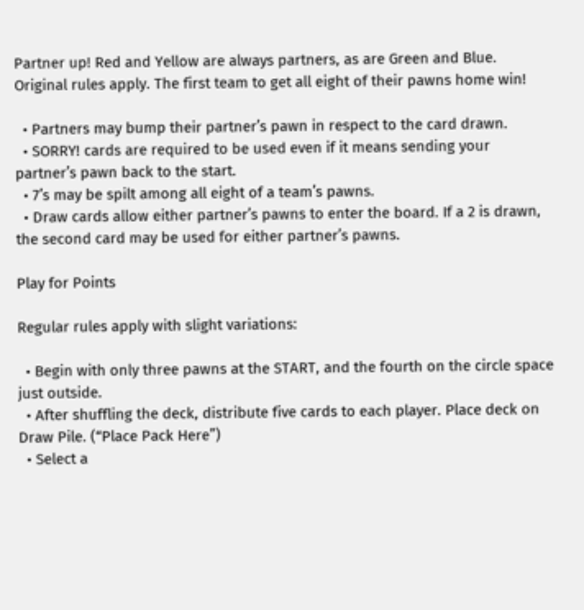Partner up! Red and Yellow are always partners, as are Green and Blue. Original rules apply. The first team to get all eight of their pawns home win!

  • Partners may bump their partner’s pawn in respect to the card drawn.
  • SORRY! cards are required to be used even if it means sending your partner’s pawn back to the start.
  • 7’s may be spilt among all eight of a team’s pawns.
  • Draw cards allow either partner’s pawns to enter the board. If a 2 is drawn, the second card may be used for either partner’s pawns.

Play for Points

Regular rules apply with slight variations:

  • Begin with only three pawns at the START, and the fourth on the circle space just outside.
  • After shuffling the deck, distribute five cards to each player. Place deck on Draw Pile. (“Place Pack Here”)
  • Select a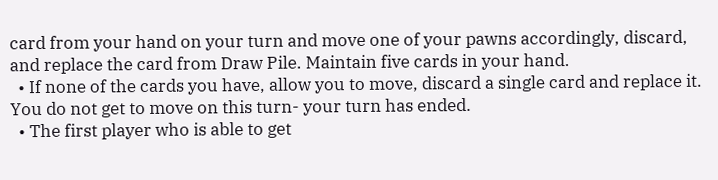card from your hand on your turn and move one of your pawns accordingly, discard, and replace the card from Draw Pile. Maintain five cards in your hand.
  • If none of the cards you have, allow you to move, discard a single card and replace it. You do not get to move on this turn- your turn has ended.
  • The first player who is able to get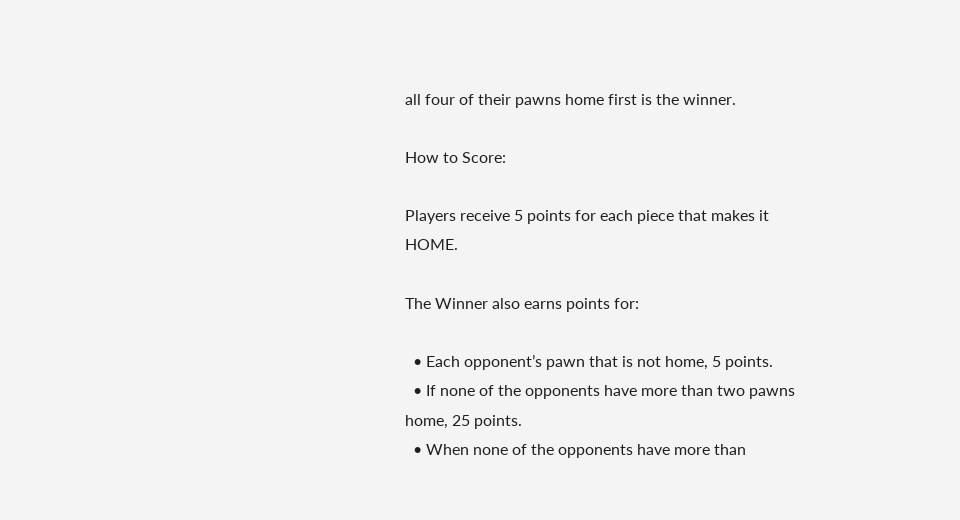all four of their pawns home first is the winner.

How to Score:

Players receive 5 points for each piece that makes it HOME.

The Winner also earns points for:

  • Each opponent’s pawn that is not home, 5 points.
  • If none of the opponents have more than two pawns home, 25 points.
  • When none of the opponents have more than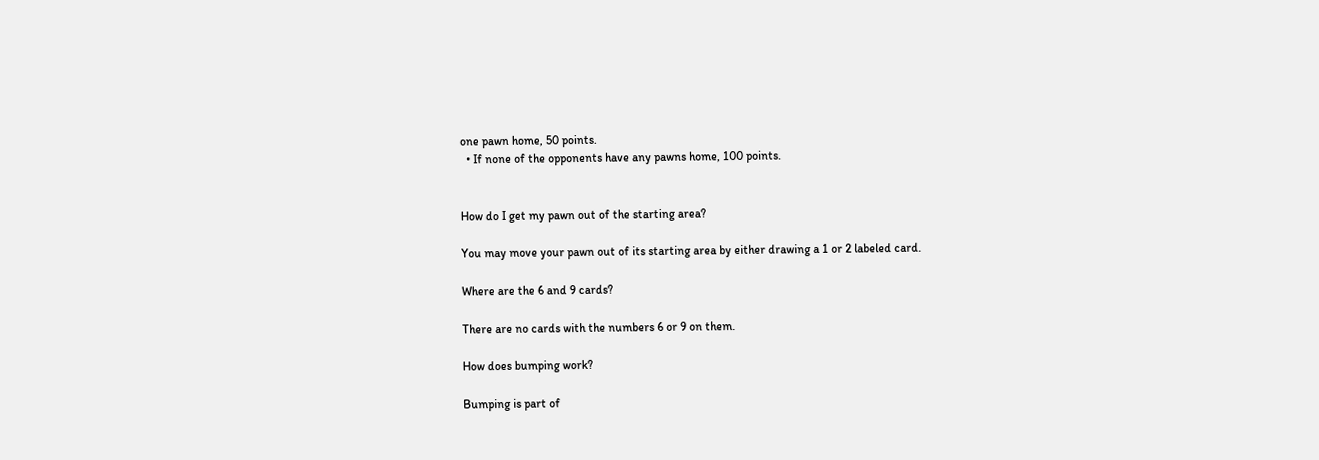one pawn home, 50 points.
  • If none of the opponents have any pawns home, 100 points.


How do I get my pawn out of the starting area?

You may move your pawn out of its starting area by either drawing a 1 or 2 labeled card.

Where are the 6 and 9 cards?

There are no cards with the numbers 6 or 9 on them.

How does bumping work?

Bumping is part of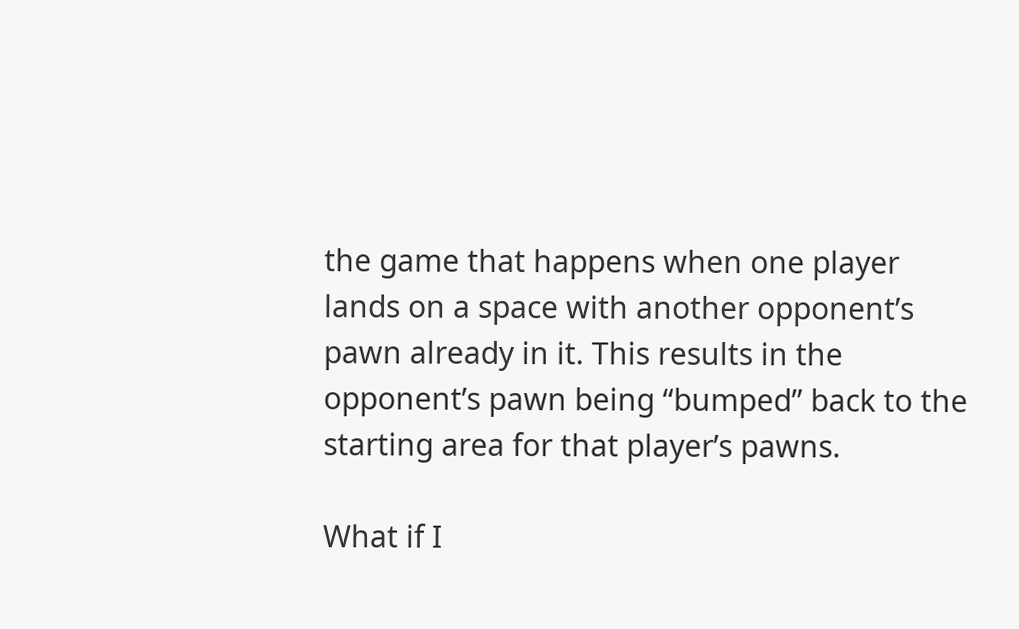the game that happens when one player lands on a space with another opponent’s pawn already in it. This results in the opponent’s pawn being “bumped” back to the starting area for that player’s pawns.

What if I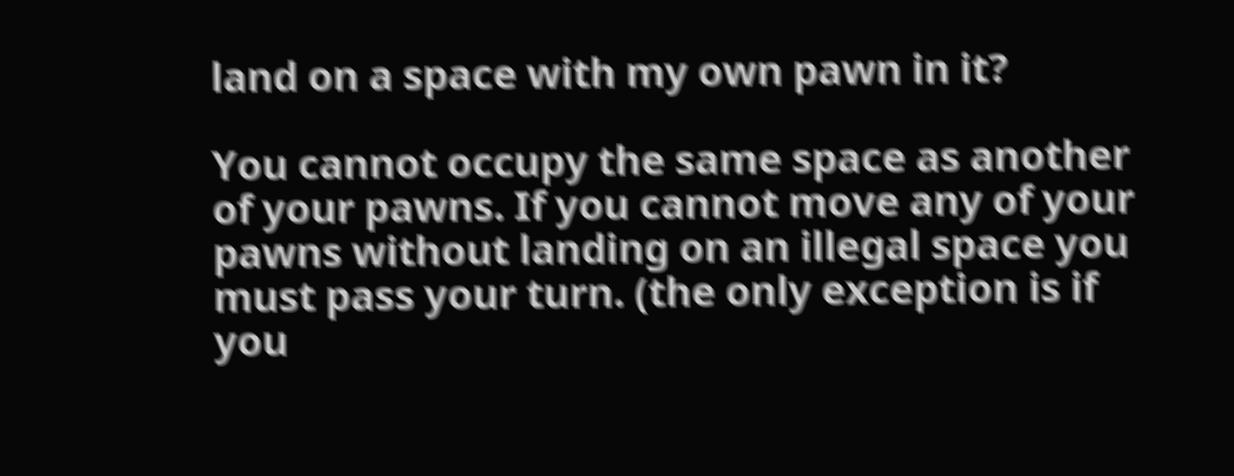land on a space with my own pawn in it?

You cannot occupy the same space as another of your pawns. If you cannot move any of your pawns without landing on an illegal space you must pass your turn. (the only exception is if you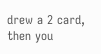drew a 2 card, then you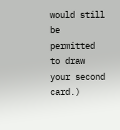would still be permitted to draw your second card.)